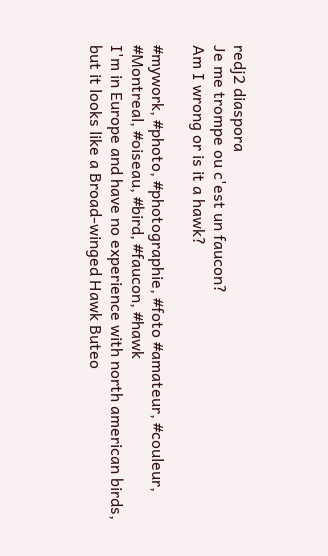redj2 diaspora
Je me trompe ou c'est un faucon?
Am I wrong or is it a hawk?

#mywork, #photo, #photographie, #foto #amateur, #couleur, #Montreal, #oiseau, #bird, #faucon, #hawk
I'm in Europe and have no experience with north american birds, but it looks like a Broad-winged Hawk Buteo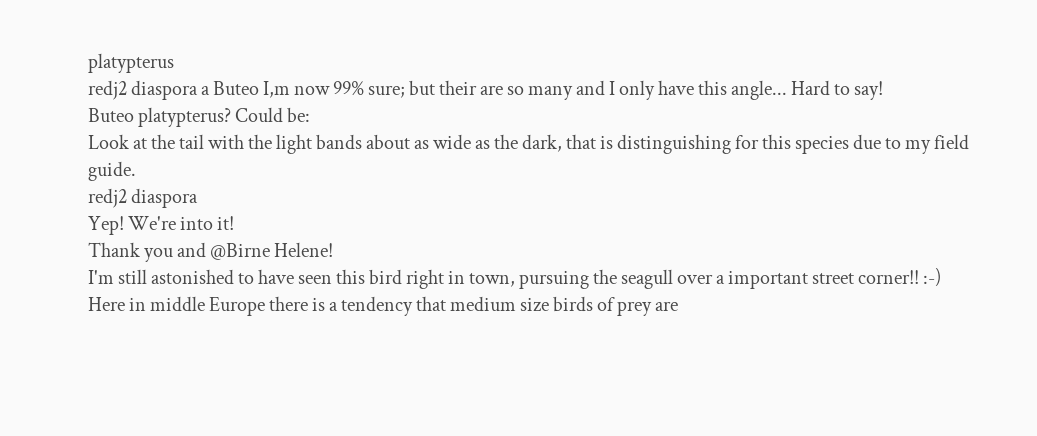platypterus
redj2 diaspora a Buteo I,m now 99% sure; but their are so many and I only have this angle... Hard to say!
Buteo platypterus? Could be:
Look at the tail with the light bands about as wide as the dark, that is distinguishing for this species due to my field guide.
redj2 diaspora
Yep! We're into it!
Thank you and @Birne Helene!
I'm still astonished to have seen this bird right in town, pursuing the seagull over a important street corner!! :-)
Here in middle Europe there is a tendency that medium size birds of prey are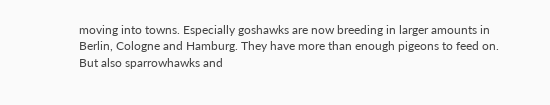moving into towns. Especially goshawks are now breeding in larger amounts in Berlin, Cologne and Hamburg. They have more than enough pigeons to feed on. But also sparrowhawks and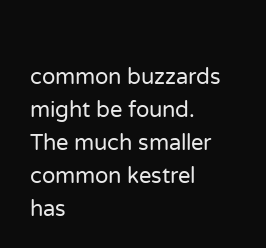common buzzards might be found. The much smaller common kestrel has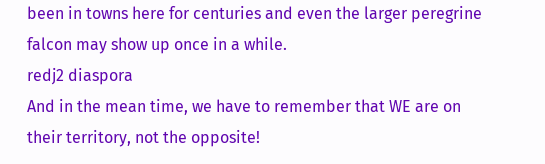been in towns here for centuries and even the larger peregrine falcon may show up once in a while.
redj2 diaspora
And in the mean time, we have to remember that WE are on their territory, not the opposite!